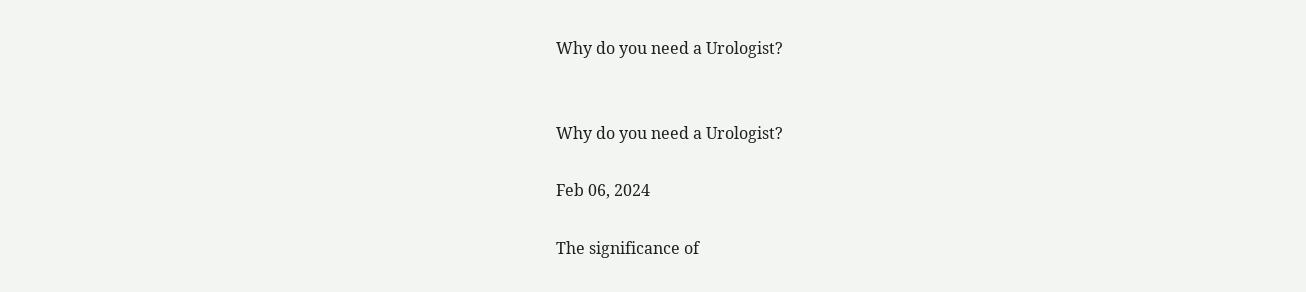Why do you need a Urologist?


Why do you need a Urologist?

Feb 06, 2024

The significance of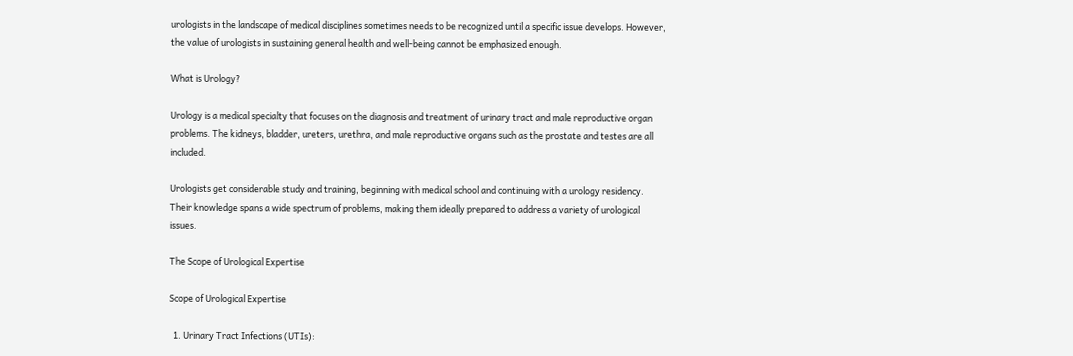urologists in the landscape of medical disciplines sometimes needs to be recognized until a specific issue develops. However, the value of urologists in sustaining general health and well-being cannot be emphasized enough.

What is Urology?

Urology is a medical specialty that focuses on the diagnosis and treatment of urinary tract and male reproductive organ problems. The kidneys, bladder, ureters, urethra, and male reproductive organs such as the prostate and testes are all included.

Urologists get considerable study and training, beginning with medical school and continuing with a urology residency. Their knowledge spans a wide spectrum of problems, making them ideally prepared to address a variety of urological issues.

The Scope of Urological Expertise

Scope of Urological Expertise

  1. Urinary Tract Infections (UTIs):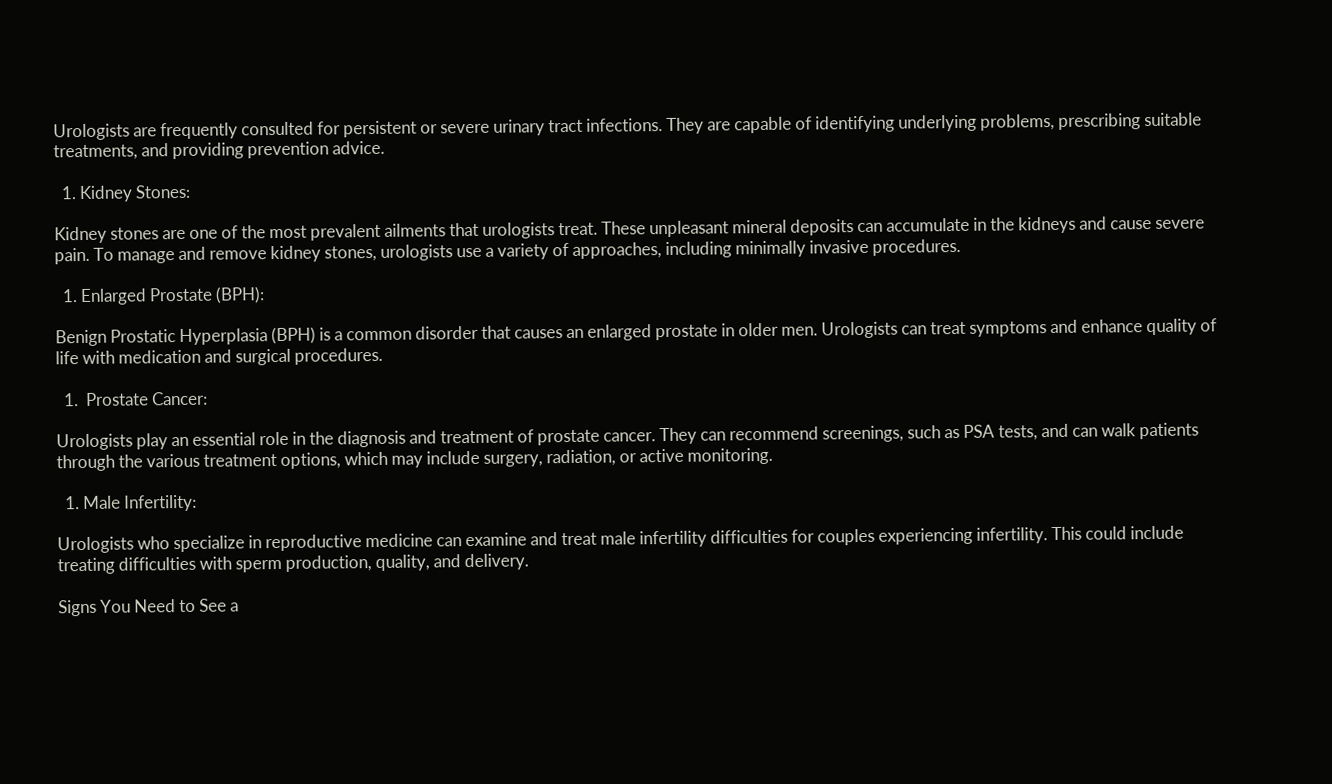Urologists are frequently consulted for persistent or severe urinary tract infections. They are capable of identifying underlying problems, prescribing suitable treatments, and providing prevention advice.

  1. Kidney Stones:

Kidney stones are one of the most prevalent ailments that urologists treat. These unpleasant mineral deposits can accumulate in the kidneys and cause severe pain. To manage and remove kidney stones, urologists use a variety of approaches, including minimally invasive procedures.

  1. Enlarged Prostate (BPH):

Benign Prostatic Hyperplasia (BPH) is a common disorder that causes an enlarged prostate in older men. Urologists can treat symptoms and enhance quality of life with medication and surgical procedures.

  1.  Prostate Cancer:

Urologists play an essential role in the diagnosis and treatment of prostate cancer. They can recommend screenings, such as PSA tests, and can walk patients through the various treatment options, which may include surgery, radiation, or active monitoring.

  1. Male Infertility:

Urologists who specialize in reproductive medicine can examine and treat male infertility difficulties for couples experiencing infertility. This could include treating difficulties with sperm production, quality, and delivery.

Signs You Need to See a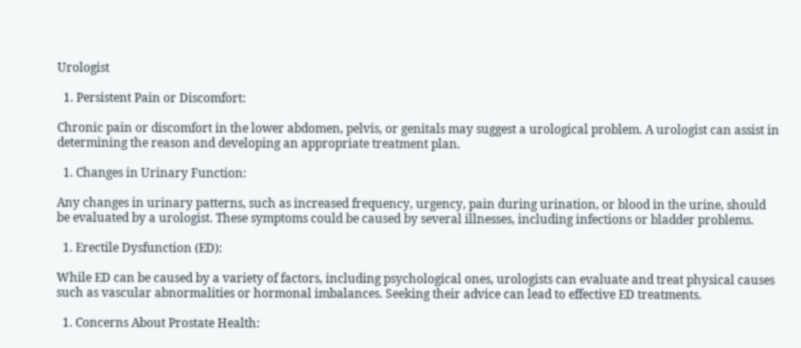Urologist

  1. Persistent Pain or Discomfort:

Chronic pain or discomfort in the lower abdomen, pelvis, or genitals may suggest a urological problem. A urologist can assist in determining the reason and developing an appropriate treatment plan.

  1. Changes in Urinary Function:

Any changes in urinary patterns, such as increased frequency, urgency, pain during urination, or blood in the urine, should be evaluated by a urologist. These symptoms could be caused by several illnesses, including infections or bladder problems.

  1. Erectile Dysfunction (ED):

While ED can be caused by a variety of factors, including psychological ones, urologists can evaluate and treat physical causes such as vascular abnormalities or hormonal imbalances. Seeking their advice can lead to effective ED treatments.

  1. Concerns About Prostate Health: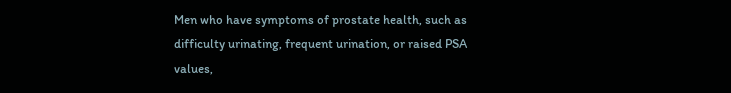Men who have symptoms of prostate health, such as difficulty urinating, frequent urination, or raised PSA values,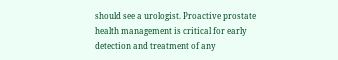should see a urologist. Proactive prostate health management is critical for early detection and treatment of any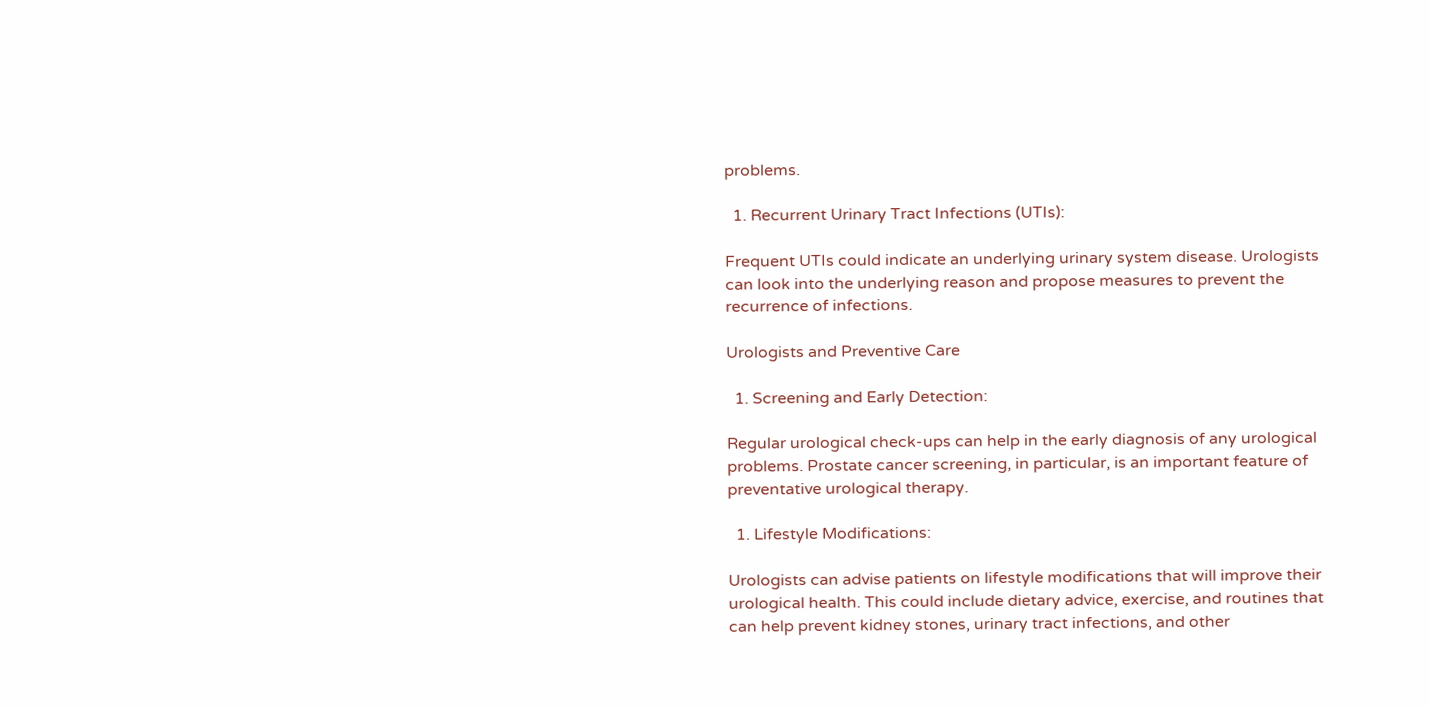problems.

  1. Recurrent Urinary Tract Infections (UTIs):

Frequent UTIs could indicate an underlying urinary system disease. Urologists can look into the underlying reason and propose measures to prevent the recurrence of infections.

Urologists and Preventive Care

  1. Screening and Early Detection:

Regular urological check-ups can help in the early diagnosis of any urological problems. Prostate cancer screening, in particular, is an important feature of preventative urological therapy.

  1. Lifestyle Modifications:

Urologists can advise patients on lifestyle modifications that will improve their urological health. This could include dietary advice, exercise, and routines that can help prevent kidney stones, urinary tract infections, and other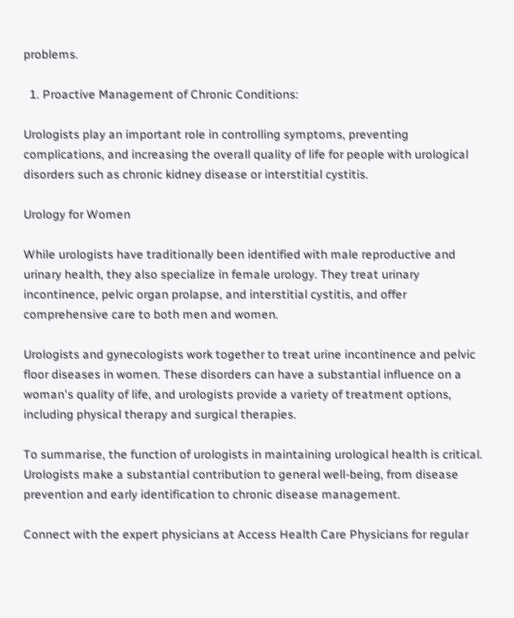problems.

  1. Proactive Management of Chronic Conditions:

Urologists play an important role in controlling symptoms, preventing complications, and increasing the overall quality of life for people with urological disorders such as chronic kidney disease or interstitial cystitis.

Urology for Women

While urologists have traditionally been identified with male reproductive and urinary health, they also specialize in female urology. They treat urinary incontinence, pelvic organ prolapse, and interstitial cystitis, and offer comprehensive care to both men and women.

Urologists and gynecologists work together to treat urine incontinence and pelvic floor diseases in women. These disorders can have a substantial influence on a woman's quality of life, and urologists provide a variety of treatment options, including physical therapy and surgical therapies.

To summarise, the function of urologists in maintaining urological health is critical. Urologists make a substantial contribution to general well-being, from disease prevention and early identification to chronic disease management.

Connect with the expert physicians at Access Health Care Physicians for regular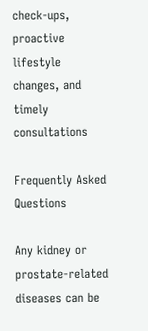check-ups, proactive lifestyle changes, and timely consultations

Frequently Asked Questions

Any kidney or prostate-related diseases can be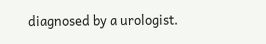diagnosed by a urologist.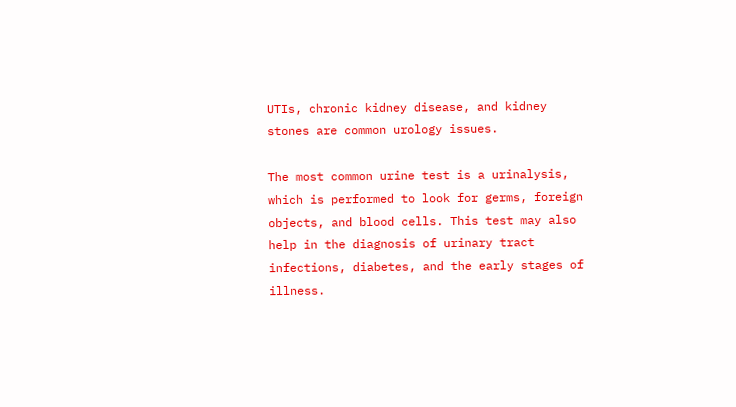UTIs, chronic kidney disease, and kidney stones are common urology issues.

The most common urine test is a urinalysis, which is performed to look for germs, foreign objects, and blood cells. This test may also help in the diagnosis of urinary tract infections, diabetes, and the early stages of illness.